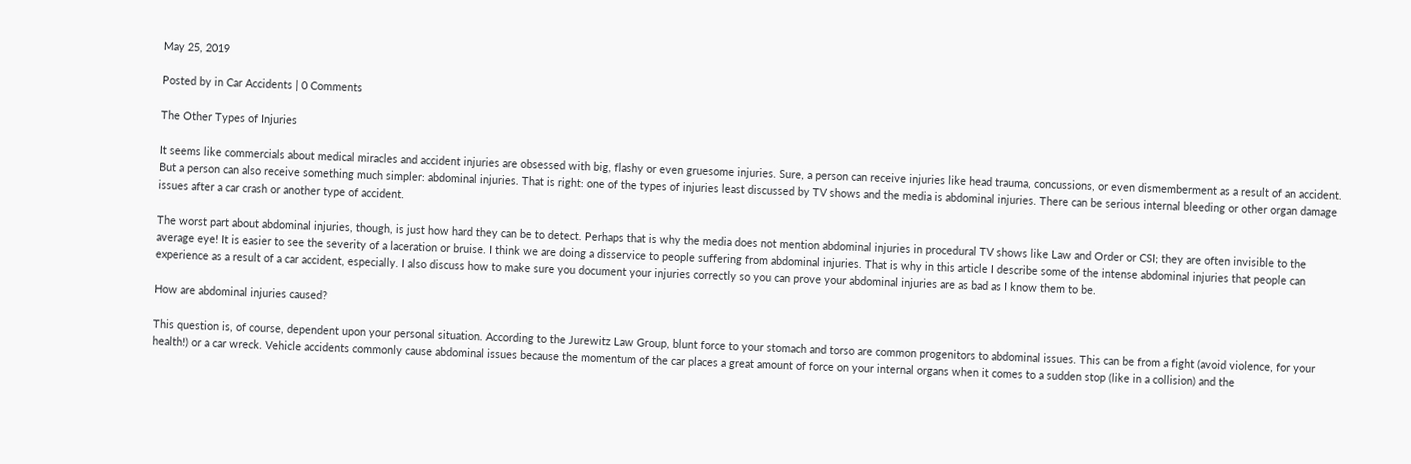May 25, 2019

Posted by in Car Accidents | 0 Comments

The Other Types of Injuries

It seems like commercials about medical miracles and accident injuries are obsessed with big, flashy or even gruesome injuries. Sure, a person can receive injuries like head trauma, concussions, or even dismemberment as a result of an accident. But a person can also receive something much simpler: abdominal injuries. That is right: one of the types of injuries least discussed by TV shows and the media is abdominal injuries. There can be serious internal bleeding or other organ damage issues after a car crash or another type of accident.

The worst part about abdominal injuries, though, is just how hard they can be to detect. Perhaps that is why the media does not mention abdominal injuries in procedural TV shows like Law and Order or CSI; they are often invisible to the average eye! It is easier to see the severity of a laceration or bruise. I think we are doing a disservice to people suffering from abdominal injuries. That is why in this article I describe some of the intense abdominal injuries that people can experience as a result of a car accident, especially. I also discuss how to make sure you document your injuries correctly so you can prove your abdominal injuries are as bad as I know them to be.

How are abdominal injuries caused?

This question is, of course, dependent upon your personal situation. According to the Jurewitz Law Group, blunt force to your stomach and torso are common progenitors to abdominal issues. This can be from a fight (avoid violence, for your health!) or a car wreck. Vehicle accidents commonly cause abdominal issues because the momentum of the car places a great amount of force on your internal organs when it comes to a sudden stop (like in a collision) and the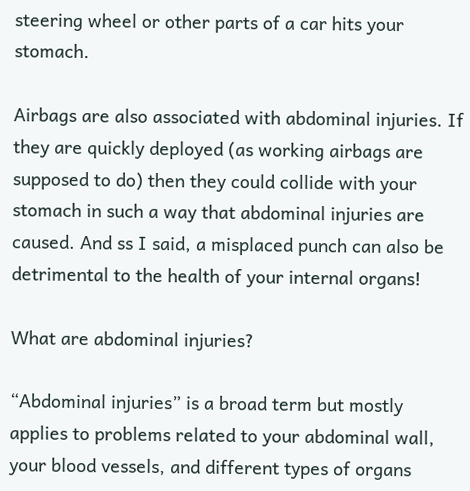steering wheel or other parts of a car hits your stomach.

Airbags are also associated with abdominal injuries. If they are quickly deployed (as working airbags are supposed to do) then they could collide with your stomach in such a way that abdominal injuries are caused. And ss I said, a misplaced punch can also be detrimental to the health of your internal organs!

What are abdominal injuries?

“Abdominal injuries” is a broad term but mostly applies to problems related to your abdominal wall, your blood vessels, and different types of organs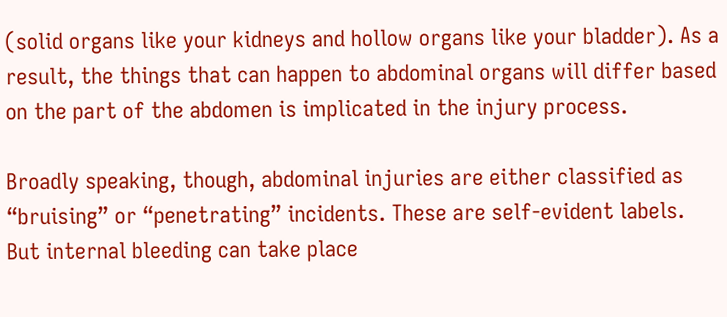(solid organs like your kidneys and hollow organs like your bladder). As a result, the things that can happen to abdominal organs will differ based on the part of the abdomen is implicated in the injury process.

Broadly speaking, though, abdominal injuries are either classified as “bruising” or “penetrating” incidents. These are self-evident labels. But internal bleeding can take place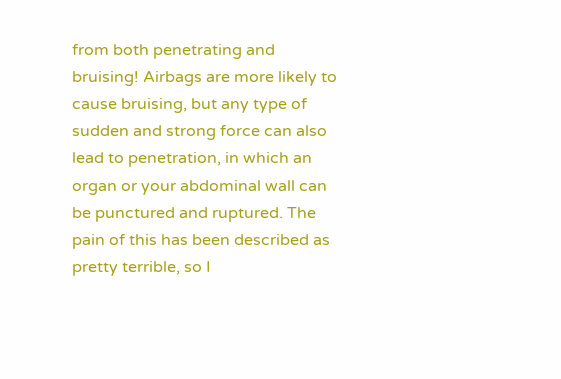from both penetrating and bruising! Airbags are more likely to cause bruising, but any type of sudden and strong force can also lead to penetration, in which an organ or your abdominal wall can be punctured and ruptured. The pain of this has been described as pretty terrible, so I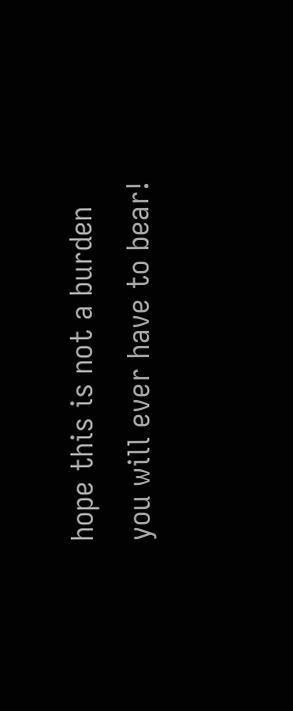hope this is not a burden you will ever have to bear!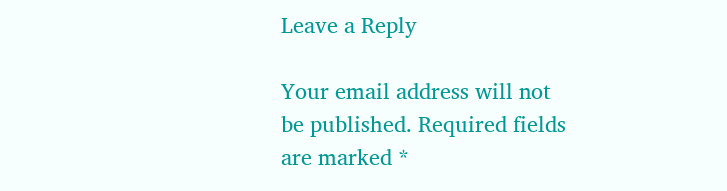Leave a Reply

Your email address will not be published. Required fields are marked *